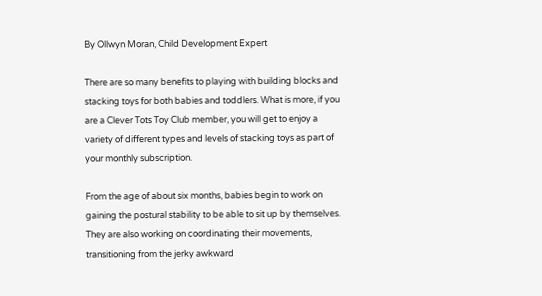By Ollwyn Moran, Child Development Expert

There are so many benefits to playing with building blocks and stacking toys for both babies and toddlers. What is more, if you are a Clever Tots Toy Club member, you will get to enjoy a variety of different types and levels of stacking toys as part of your monthly subscription.

From the age of about six months, babies begin to work on gaining the postural stability to be able to sit up by themselves. They are also working on coordinating their movements, transitioning from the jerky awkward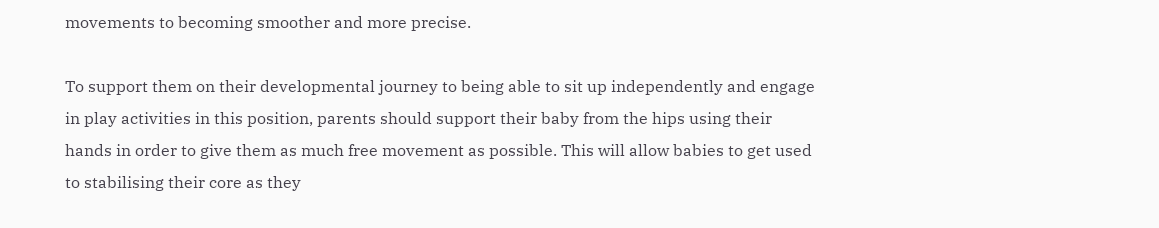movements to becoming smoother and more precise.

To support them on their developmental journey to being able to sit up independently and engage in play activities in this position, parents should support their baby from the hips using their hands in order to give them as much free movement as possible. This will allow babies to get used to stabilising their core as they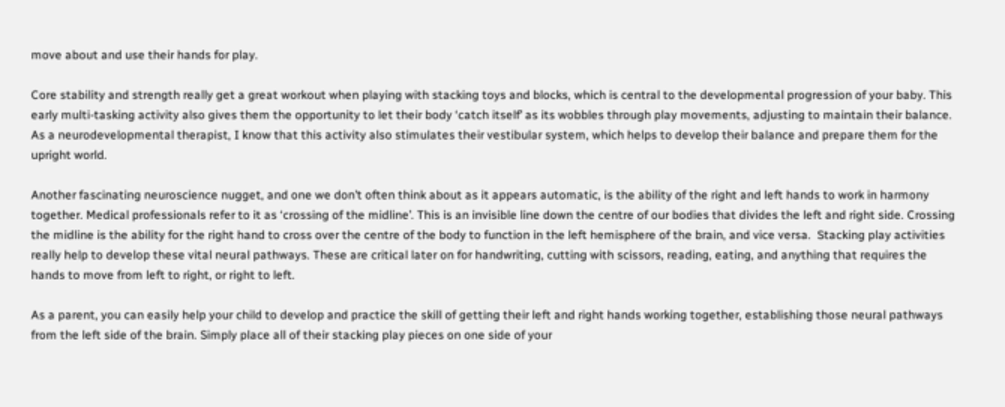move about and use their hands for play.

Core stability and strength really get a great workout when playing with stacking toys and blocks, which is central to the developmental progression of your baby. This early multi-tasking activity also gives them the opportunity to let their body ‘catch itself’ as its wobbles through play movements, adjusting to maintain their balance. As a neurodevelopmental therapist, I know that this activity also stimulates their vestibular system, which helps to develop their balance and prepare them for the upright world.

Another fascinating neuroscience nugget, and one we don’t often think about as it appears automatic, is the ability of the right and left hands to work in harmony together. Medical professionals refer to it as ‘crossing of the midline’. This is an invisible line down the centre of our bodies that divides the left and right side. Crossing the midline is the ability for the right hand to cross over the centre of the body to function in the left hemisphere of the brain, and vice versa.  Stacking play activities really help to develop these vital neural pathways. These are critical later on for handwriting, cutting with scissors, reading, eating, and anything that requires the hands to move from left to right, or right to left.

As a parent, you can easily help your child to develop and practice the skill of getting their left and right hands working together, establishing those neural pathways from the left side of the brain. Simply place all of their stacking play pieces on one side of your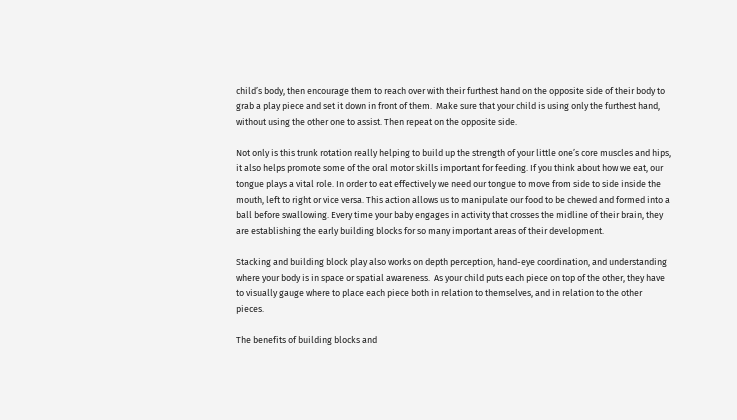child’s body, then encourage them to reach over with their furthest hand on the opposite side of their body to grab a play piece and set it down in front of them.  Make sure that your child is using only the furthest hand, without using the other one to assist. Then repeat on the opposite side.

Not only is this trunk rotation really helping to build up the strength of your little one’s core muscles and hips, it also helps promote some of the oral motor skills important for feeding. If you think about how we eat, our tongue plays a vital role. In order to eat effectively we need our tongue to move from side to side inside the mouth, left to right or vice versa. This action allows us to manipulate our food to be chewed and formed into a ball before swallowing. Every time your baby engages in activity that crosses the midline of their brain, they are establishing the early building blocks for so many important areas of their development.

Stacking and building block play also works on depth perception, hand-eye coordination, and understanding where your body is in space or spatial awareness.  As your child puts each piece on top of the other, they have to visually gauge where to place each piece both in relation to themselves, and in relation to the other pieces.

The benefits of building blocks and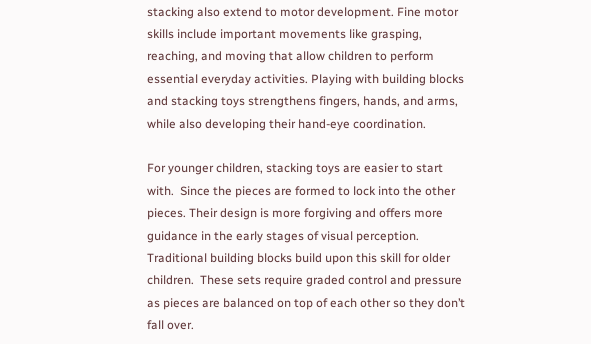stacking also extend to motor development. Fine motor skills include important movements like grasping, reaching, and moving that allow children to perform essential everyday activities. Playing with building blocks and stacking toys strengthens fingers, hands, and arms, while also developing their hand-eye coordination.

For younger children, stacking toys are easier to start with.  Since the pieces are formed to lock into the other pieces. Their design is more forgiving and offers more guidance in the early stages of visual perception.  Traditional building blocks build upon this skill for older children.  These sets require graded control and pressure as pieces are balanced on top of each other so they don’t fall over.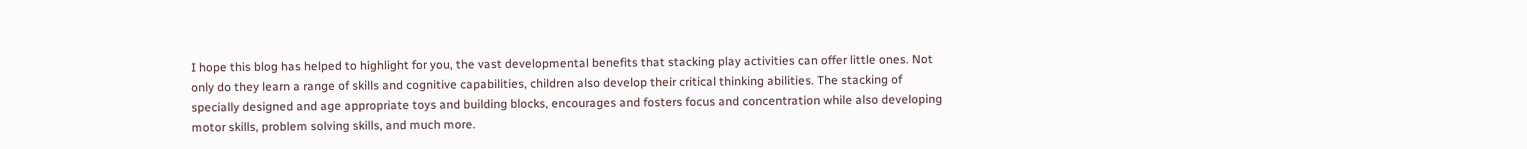I hope this blog has helped to highlight for you, the vast developmental benefits that stacking play activities can offer little ones. Not only do they learn a range of skills and cognitive capabilities, children also develop their critical thinking abilities. The stacking of specially designed and age appropriate toys and building blocks, encourages and fosters focus and concentration while also developing motor skills, problem solving skills, and much more.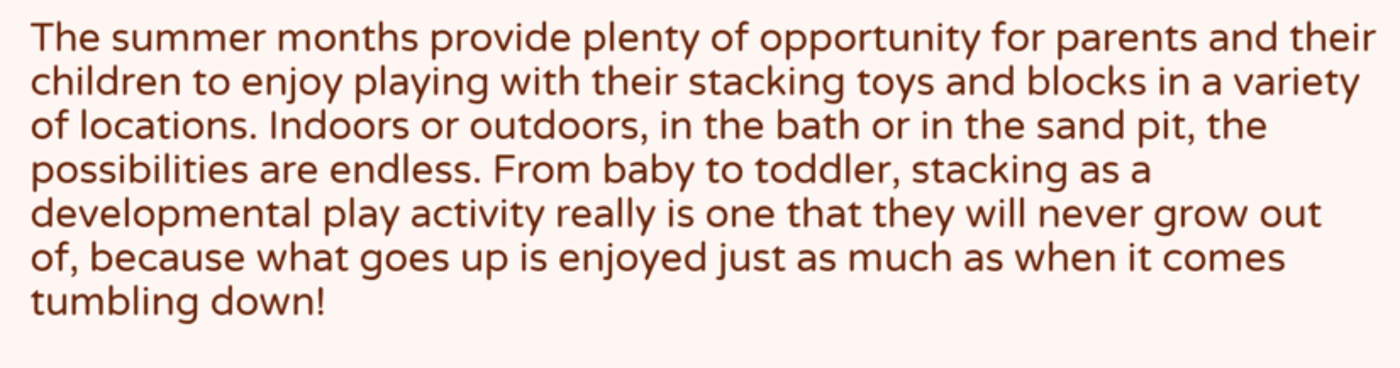The summer months provide plenty of opportunity for parents and their children to enjoy playing with their stacking toys and blocks in a variety of locations. Indoors or outdoors, in the bath or in the sand pit, the possibilities are endless. From baby to toddler, stacking as a developmental play activity really is one that they will never grow out of, because what goes up is enjoyed just as much as when it comes tumbling down!